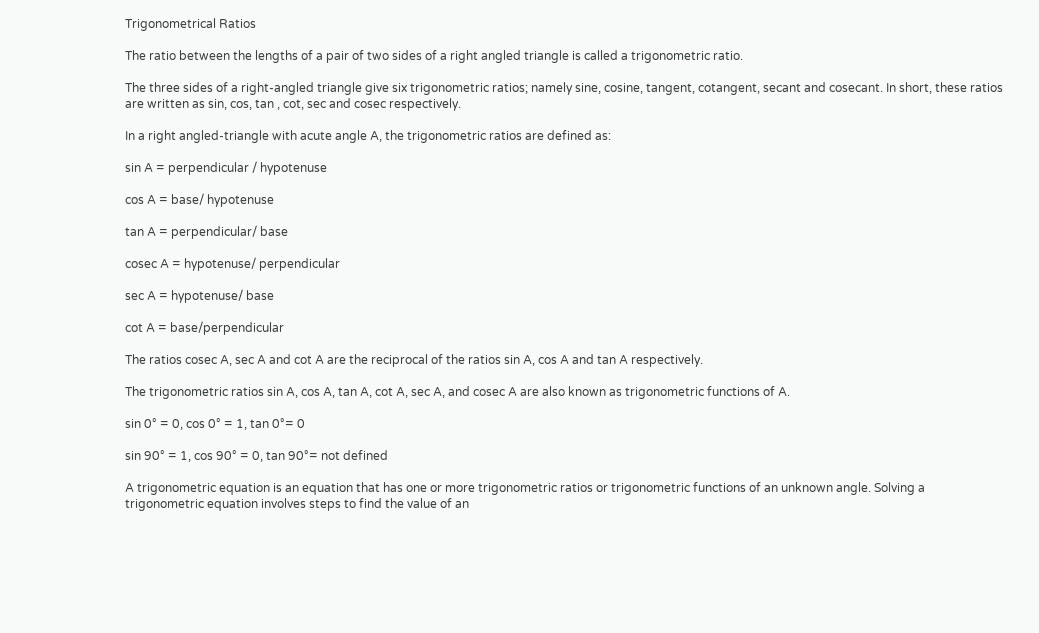Trigonometrical Ratios

The ratio between the lengths of a pair of two sides of a right angled triangle is called a trigonometric ratio.

The three sides of a right-angled triangle give six trigonometric ratios; namely sine, cosine, tangent, cotangent, secant and cosecant. In short, these ratios are written as sin, cos, tan , cot, sec and cosec respectively.

In a right angled-triangle with acute angle A, the trigonometric ratios are defined as:

sin A = perpendicular / hypotenuse

cos A = base/ hypotenuse

tan A = perpendicular/ base

cosec A = hypotenuse/ perpendicular

sec A = hypotenuse/ base

cot A = base/perpendicular

The ratios cosec A, sec A and cot A are the reciprocal of the ratios sin A, cos A and tan A respectively.

The trigonometric ratios sin A, cos A, tan A, cot A, sec A, and cosec A are also known as trigonometric functions of A.

sin 0° = 0, cos 0° = 1, tan 0°= 0

sin 90° = 1, cos 90° = 0, tan 90°= not defined

A trigonometric equation is an equation that has one or more trigonometric ratios or trigonometric functions of an unknown angle. Solving a trigonometric equation involves steps to find the value of an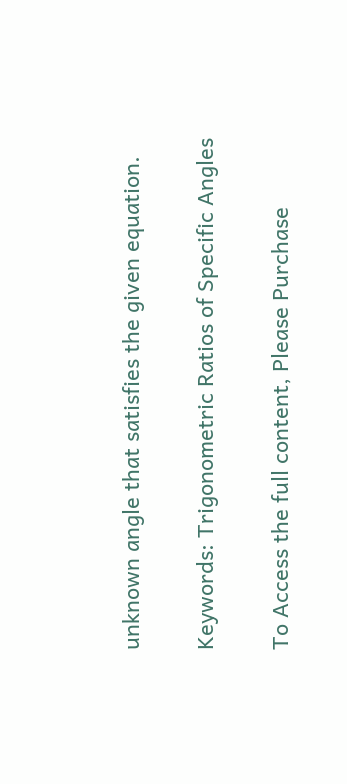unknown angle that satisfies the given equation.

Keywords: Trigonometric Ratios of Specific Angles

To Access the full content, Please Purchase